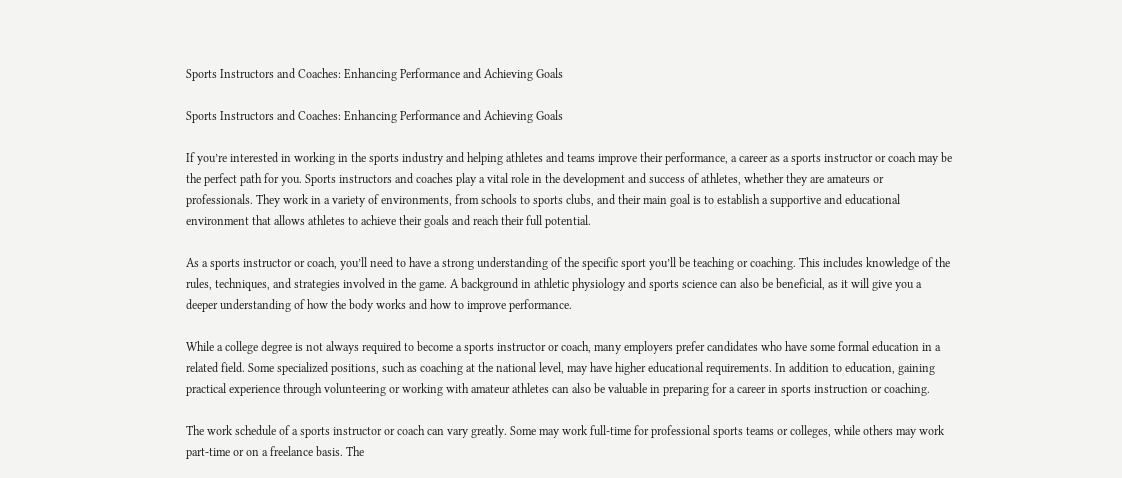Sports Instructors and Coaches: Enhancing Performance and Achieving Goals

Sports Instructors and Coaches: Enhancing Performance and Achieving Goals

If you’re interested in working in the sports industry and helping athletes and teams improve their performance, a career as a sports instructor or coach may be the perfect path for you. Sports instructors and coaches play a vital role in the development and success of athletes, whether they are amateurs or professionals. They work in a variety of environments, from schools to sports clubs, and their main goal is to establish a supportive and educational environment that allows athletes to achieve their goals and reach their full potential.

As a sports instructor or coach, you’ll need to have a strong understanding of the specific sport you’ll be teaching or coaching. This includes knowledge of the rules, techniques, and strategies involved in the game. A background in athletic physiology and sports science can also be beneficial, as it will give you a deeper understanding of how the body works and how to improve performance.

While a college degree is not always required to become a sports instructor or coach, many employers prefer candidates who have some formal education in a related field. Some specialized positions, such as coaching at the national level, may have higher educational requirements. In addition to education, gaining practical experience through volunteering or working with amateur athletes can also be valuable in preparing for a career in sports instruction or coaching.

The work schedule of a sports instructor or coach can vary greatly. Some may work full-time for professional sports teams or colleges, while others may work part-time or on a freelance basis. The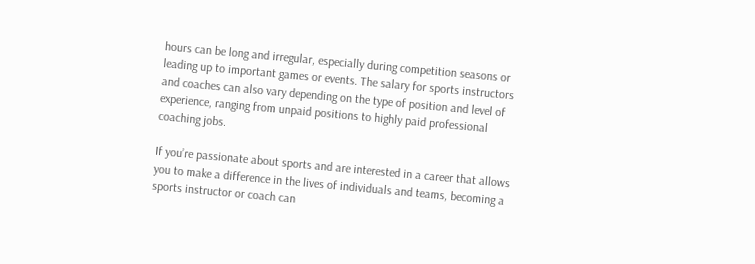hours can be long and irregular, especially during competition seasons or leading up to important games or events. The salary for sports instructors and coaches can also vary depending on the type of position and level of experience, ranging from unpaid positions to highly paid professional coaching jobs.

If you’re passionate about sports and are interested in a career that allows you to make a difference in the lives of individuals and teams, becoming a sports instructor or coach can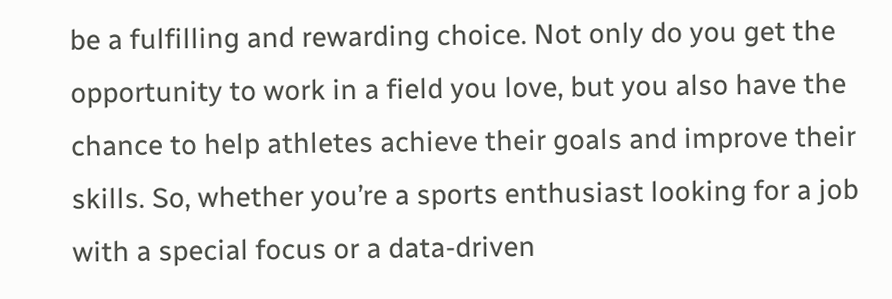be a fulfilling and rewarding choice. Not only do you get the opportunity to work in a field you love, but you also have the chance to help athletes achieve their goals and improve their skills. So, whether you’re a sports enthusiast looking for a job with a special focus or a data-driven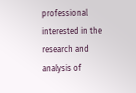professional interested in the research and analysis of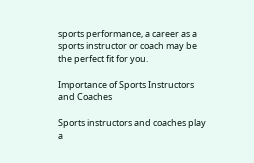sports performance, a career as a sports instructor or coach may be the perfect fit for you.

Importance of Sports Instructors and Coaches

Sports instructors and coaches play a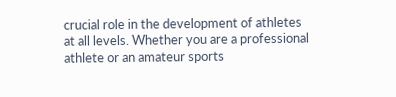crucial role in the development of athletes at all levels. Whether you are a professional athlete or an amateur sports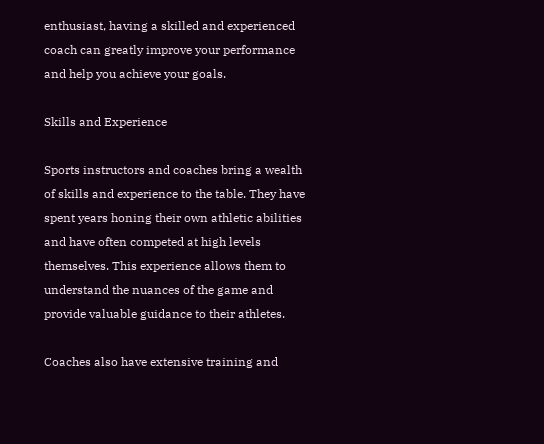enthusiast, having a skilled and experienced coach can greatly improve your performance and help you achieve your goals.

Skills and Experience

Sports instructors and coaches bring a wealth of skills and experience to the table. They have spent years honing their own athletic abilities and have often competed at high levels themselves. This experience allows them to understand the nuances of the game and provide valuable guidance to their athletes.

Coaches also have extensive training and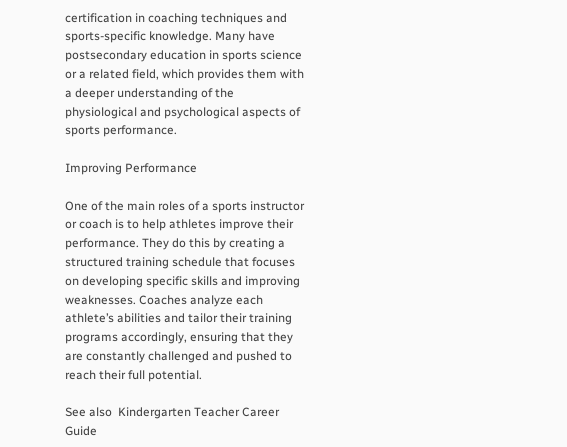certification in coaching techniques and sports-specific knowledge. Many have postsecondary education in sports science or a related field, which provides them with a deeper understanding of the physiological and psychological aspects of sports performance.

Improving Performance

One of the main roles of a sports instructor or coach is to help athletes improve their performance. They do this by creating a structured training schedule that focuses on developing specific skills and improving weaknesses. Coaches analyze each athlete’s abilities and tailor their training programs accordingly, ensuring that they are constantly challenged and pushed to reach their full potential.

See also  Kindergarten Teacher Career Guide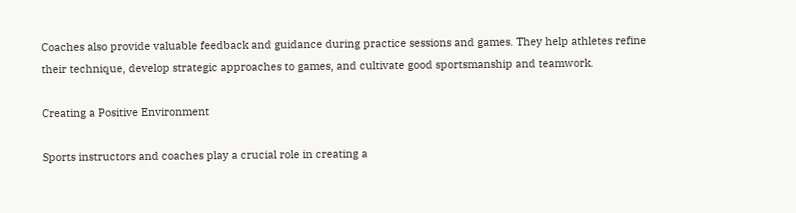Coaches also provide valuable feedback and guidance during practice sessions and games. They help athletes refine their technique, develop strategic approaches to games, and cultivate good sportsmanship and teamwork.

Creating a Positive Environment

Sports instructors and coaches play a crucial role in creating a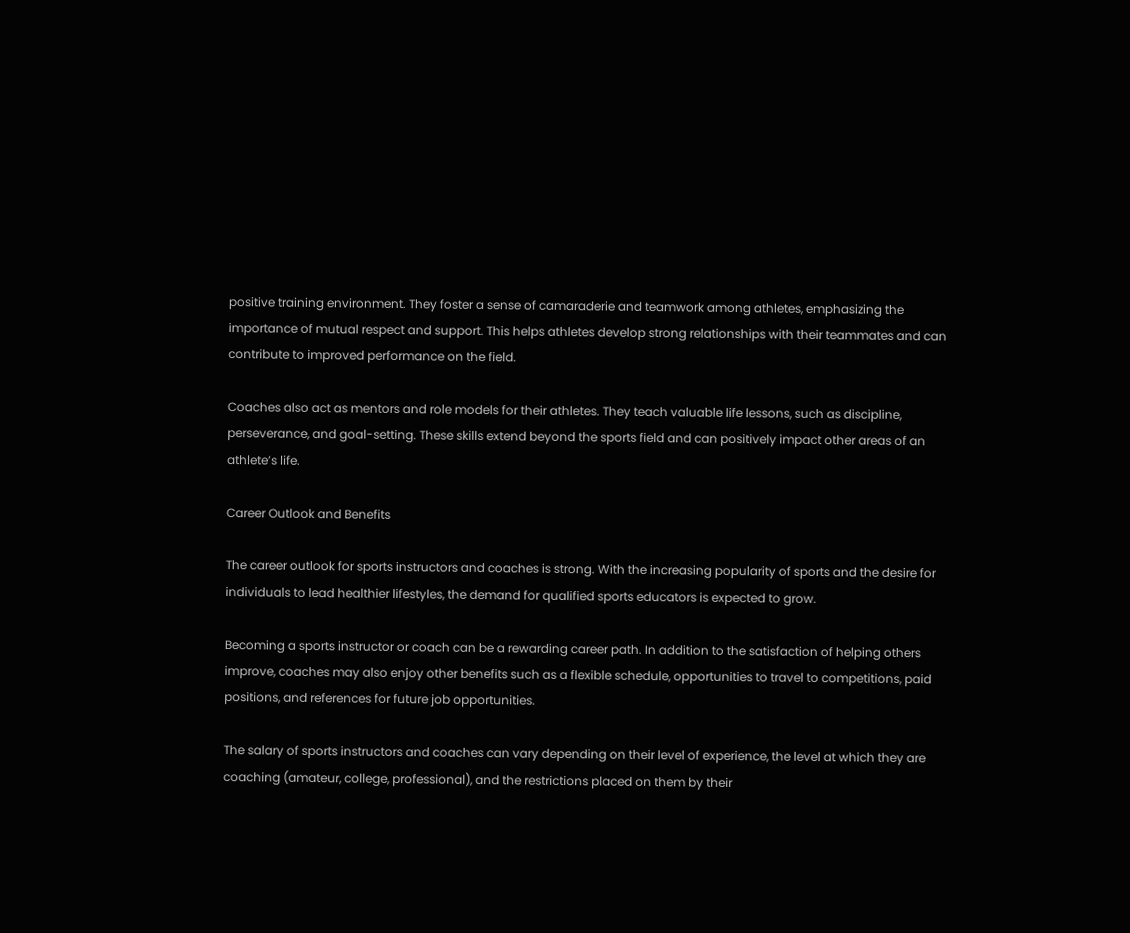positive training environment. They foster a sense of camaraderie and teamwork among athletes, emphasizing the importance of mutual respect and support. This helps athletes develop strong relationships with their teammates and can contribute to improved performance on the field.

Coaches also act as mentors and role models for their athletes. They teach valuable life lessons, such as discipline, perseverance, and goal-setting. These skills extend beyond the sports field and can positively impact other areas of an athlete’s life.

Career Outlook and Benefits

The career outlook for sports instructors and coaches is strong. With the increasing popularity of sports and the desire for individuals to lead healthier lifestyles, the demand for qualified sports educators is expected to grow.

Becoming a sports instructor or coach can be a rewarding career path. In addition to the satisfaction of helping others improve, coaches may also enjoy other benefits such as a flexible schedule, opportunities to travel to competitions, paid positions, and references for future job opportunities.

The salary of sports instructors and coaches can vary depending on their level of experience, the level at which they are coaching (amateur, college, professional), and the restrictions placed on them by their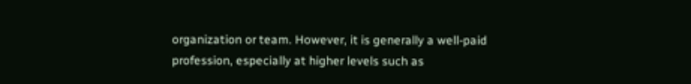organization or team. However, it is generally a well-paid profession, especially at higher levels such as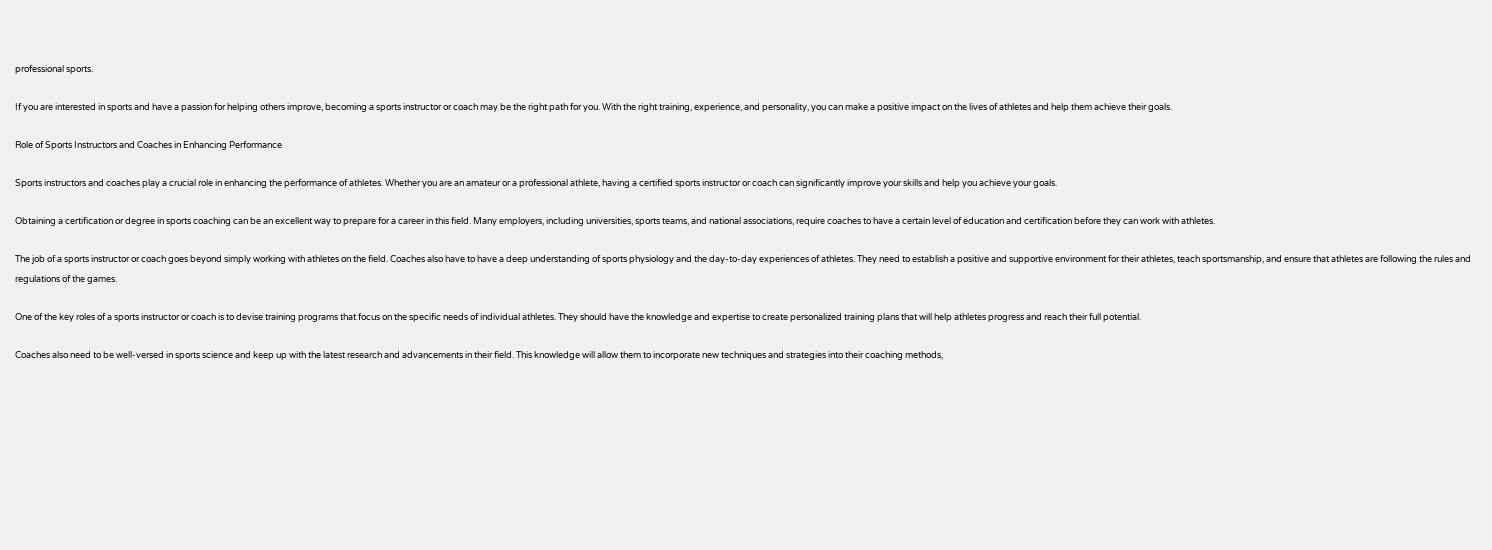professional sports.

If you are interested in sports and have a passion for helping others improve, becoming a sports instructor or coach may be the right path for you. With the right training, experience, and personality, you can make a positive impact on the lives of athletes and help them achieve their goals.

Role of Sports Instructors and Coaches in Enhancing Performance

Sports instructors and coaches play a crucial role in enhancing the performance of athletes. Whether you are an amateur or a professional athlete, having a certified sports instructor or coach can significantly improve your skills and help you achieve your goals.

Obtaining a certification or degree in sports coaching can be an excellent way to prepare for a career in this field. Many employers, including universities, sports teams, and national associations, require coaches to have a certain level of education and certification before they can work with athletes.

The job of a sports instructor or coach goes beyond simply working with athletes on the field. Coaches also have to have a deep understanding of sports physiology and the day-to-day experiences of athletes. They need to establish a positive and supportive environment for their athletes, teach sportsmanship, and ensure that athletes are following the rules and regulations of the games.

One of the key roles of a sports instructor or coach is to devise training programs that focus on the specific needs of individual athletes. They should have the knowledge and expertise to create personalized training plans that will help athletes progress and reach their full potential.

Coaches also need to be well-versed in sports science and keep up with the latest research and advancements in their field. This knowledge will allow them to incorporate new techniques and strategies into their coaching methods,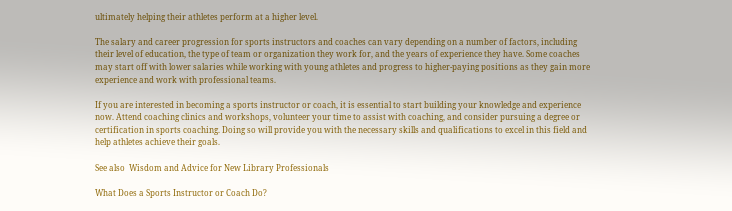ultimately helping their athletes perform at a higher level.

The salary and career progression for sports instructors and coaches can vary depending on a number of factors, including their level of education, the type of team or organization they work for, and the years of experience they have. Some coaches may start off with lower salaries while working with young athletes and progress to higher-paying positions as they gain more experience and work with professional teams.

If you are interested in becoming a sports instructor or coach, it is essential to start building your knowledge and experience now. Attend coaching clinics and workshops, volunteer your time to assist with coaching, and consider pursuing a degree or certification in sports coaching. Doing so will provide you with the necessary skills and qualifications to excel in this field and help athletes achieve their goals.

See also  Wisdom and Advice for New Library Professionals

What Does a Sports Instructor or Coach Do?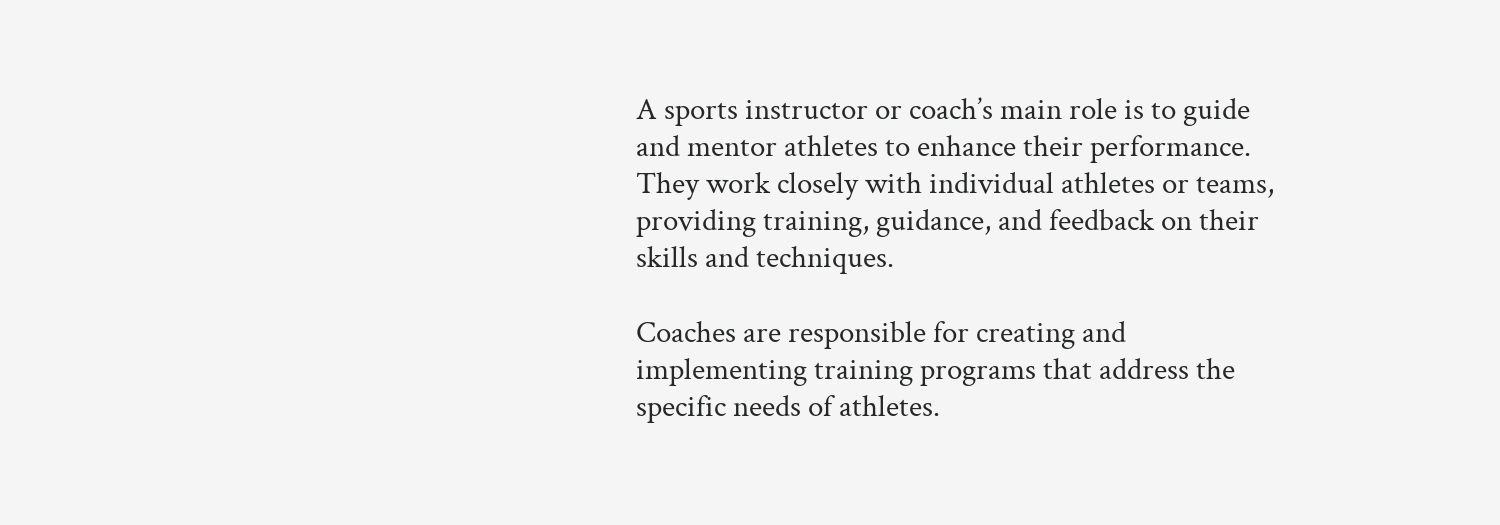A sports instructor or coach’s main role is to guide and mentor athletes to enhance their performance. They work closely with individual athletes or teams, providing training, guidance, and feedback on their skills and techniques.

Coaches are responsible for creating and implementing training programs that address the specific needs of athletes.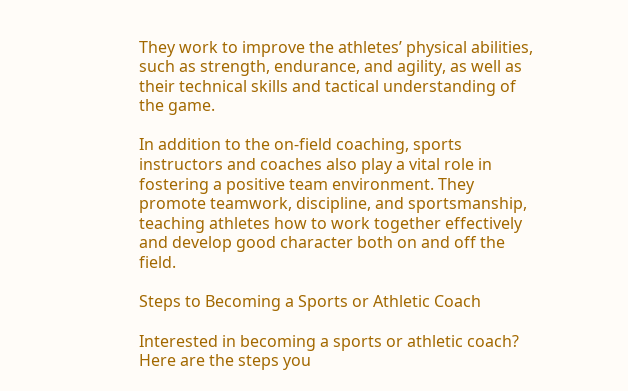They work to improve the athletes’ physical abilities, such as strength, endurance, and agility, as well as their technical skills and tactical understanding of the game.

In addition to the on-field coaching, sports instructors and coaches also play a vital role in fostering a positive team environment. They promote teamwork, discipline, and sportsmanship, teaching athletes how to work together effectively and develop good character both on and off the field.

Steps to Becoming a Sports or Athletic Coach

Interested in becoming a sports or athletic coach? Here are the steps you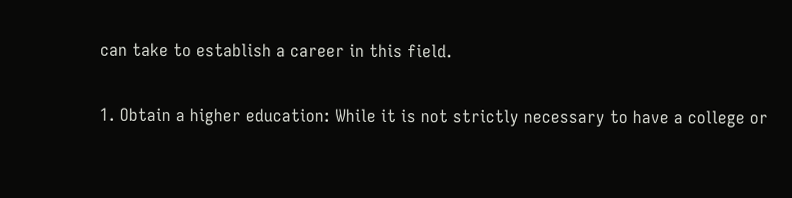can take to establish a career in this field.

1. Obtain a higher education: While it is not strictly necessary to have a college or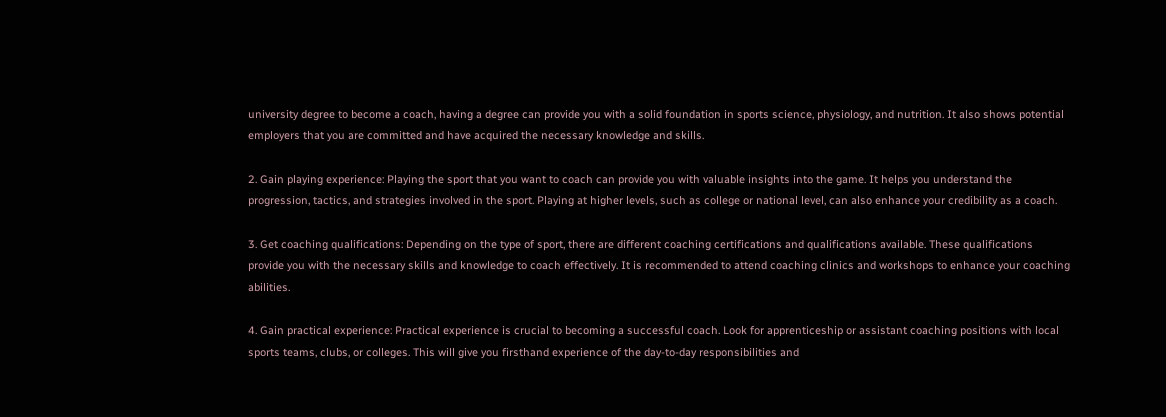university degree to become a coach, having a degree can provide you with a solid foundation in sports science, physiology, and nutrition. It also shows potential employers that you are committed and have acquired the necessary knowledge and skills.

2. Gain playing experience: Playing the sport that you want to coach can provide you with valuable insights into the game. It helps you understand the progression, tactics, and strategies involved in the sport. Playing at higher levels, such as college or national level, can also enhance your credibility as a coach.

3. Get coaching qualifications: Depending on the type of sport, there are different coaching certifications and qualifications available. These qualifications provide you with the necessary skills and knowledge to coach effectively. It is recommended to attend coaching clinics and workshops to enhance your coaching abilities.

4. Gain practical experience: Practical experience is crucial to becoming a successful coach. Look for apprenticeship or assistant coaching positions with local sports teams, clubs, or colleges. This will give you firsthand experience of the day-to-day responsibilities and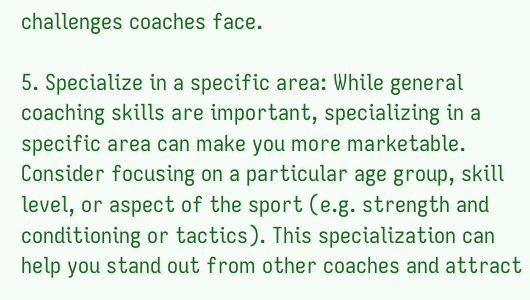challenges coaches face.

5. Specialize in a specific area: While general coaching skills are important, specializing in a specific area can make you more marketable. Consider focusing on a particular age group, skill level, or aspect of the sport (e.g. strength and conditioning or tactics). This specialization can help you stand out from other coaches and attract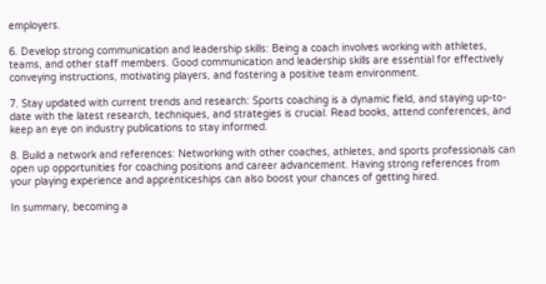employers.

6. Develop strong communication and leadership skills: Being a coach involves working with athletes, teams, and other staff members. Good communication and leadership skills are essential for effectively conveying instructions, motivating players, and fostering a positive team environment.

7. Stay updated with current trends and research: Sports coaching is a dynamic field, and staying up-to-date with the latest research, techniques, and strategies is crucial. Read books, attend conferences, and keep an eye on industry publications to stay informed.

8. Build a network and references: Networking with other coaches, athletes, and sports professionals can open up opportunities for coaching positions and career advancement. Having strong references from your playing experience and apprenticeships can also boost your chances of getting hired.

In summary, becoming a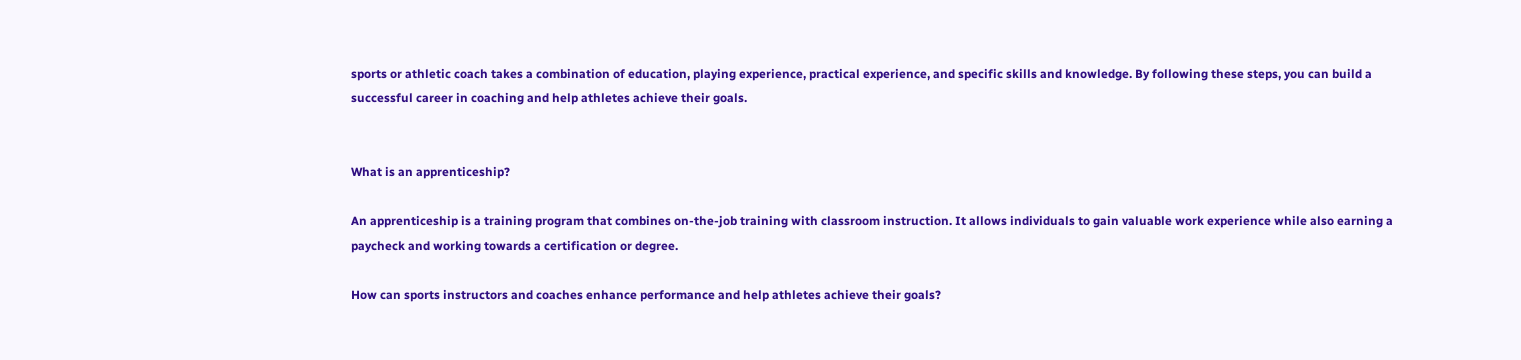sports or athletic coach takes a combination of education, playing experience, practical experience, and specific skills and knowledge. By following these steps, you can build a successful career in coaching and help athletes achieve their goals.


What is an apprenticeship?

An apprenticeship is a training program that combines on-the-job training with classroom instruction. It allows individuals to gain valuable work experience while also earning a paycheck and working towards a certification or degree.

How can sports instructors and coaches enhance performance and help athletes achieve their goals?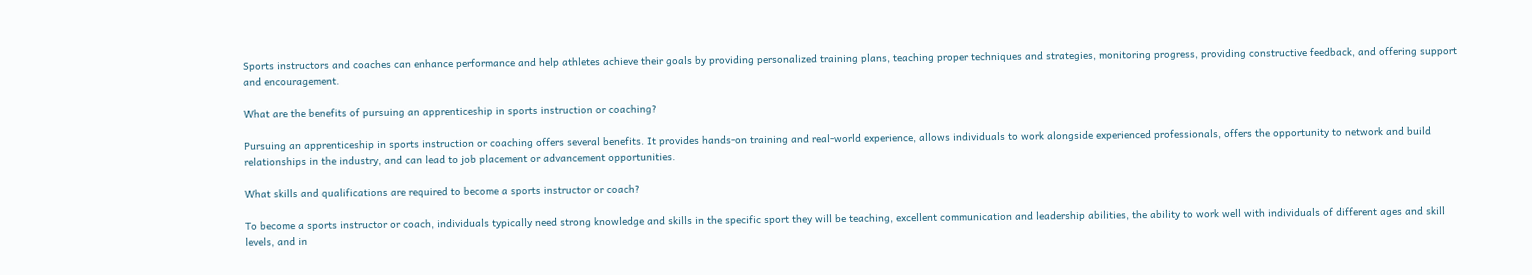Sports instructors and coaches can enhance performance and help athletes achieve their goals by providing personalized training plans, teaching proper techniques and strategies, monitoring progress, providing constructive feedback, and offering support and encouragement.

What are the benefits of pursuing an apprenticeship in sports instruction or coaching?

Pursuing an apprenticeship in sports instruction or coaching offers several benefits. It provides hands-on training and real-world experience, allows individuals to work alongside experienced professionals, offers the opportunity to network and build relationships in the industry, and can lead to job placement or advancement opportunities.

What skills and qualifications are required to become a sports instructor or coach?

To become a sports instructor or coach, individuals typically need strong knowledge and skills in the specific sport they will be teaching, excellent communication and leadership abilities, the ability to work well with individuals of different ages and skill levels, and in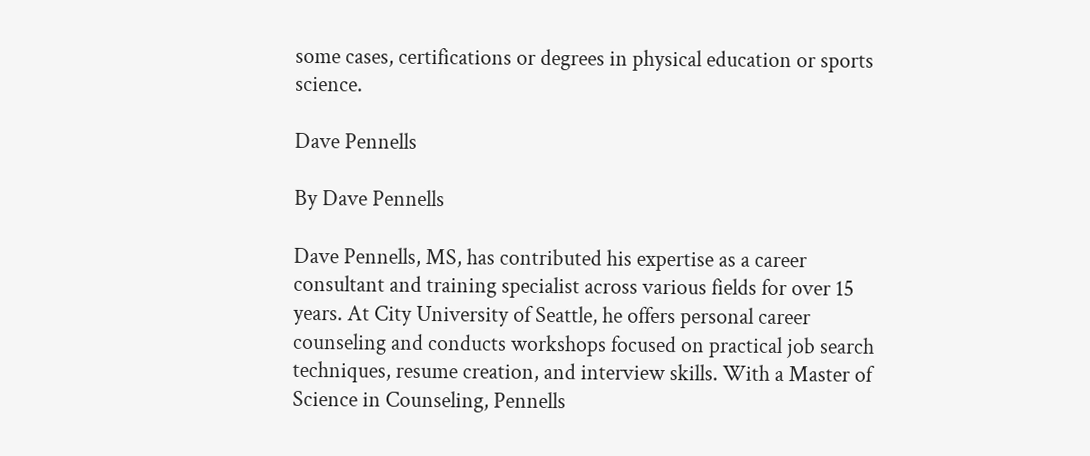some cases, certifications or degrees in physical education or sports science.

Dave Pennells

By Dave Pennells

Dave Pennells, MS, has contributed his expertise as a career consultant and training specialist across various fields for over 15 years. At City University of Seattle, he offers personal career counseling and conducts workshops focused on practical job search techniques, resume creation, and interview skills. With a Master of Science in Counseling, Pennells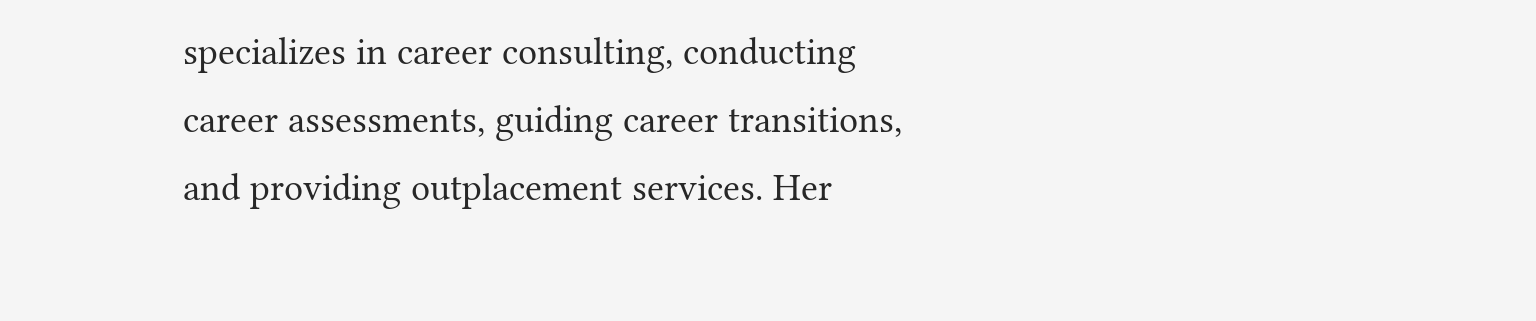specializes in career consulting, conducting career assessments, guiding career transitions, and providing outplacement services. Her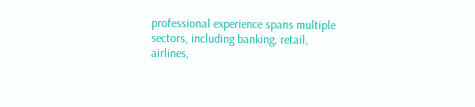professional experience spans multiple sectors, including banking, retail, airlines,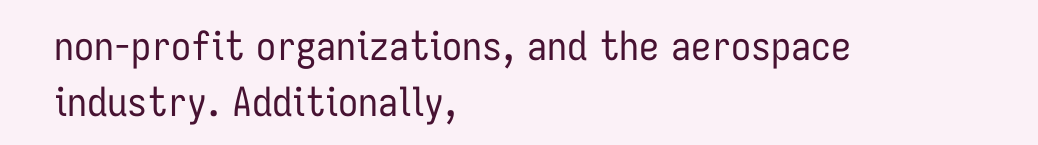non-profit organizations, and the aerospace industry. Additionally,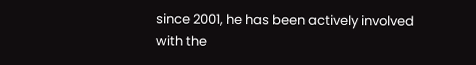since 2001, he has been actively involved with the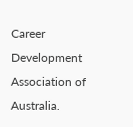Career Development Association of Australia.